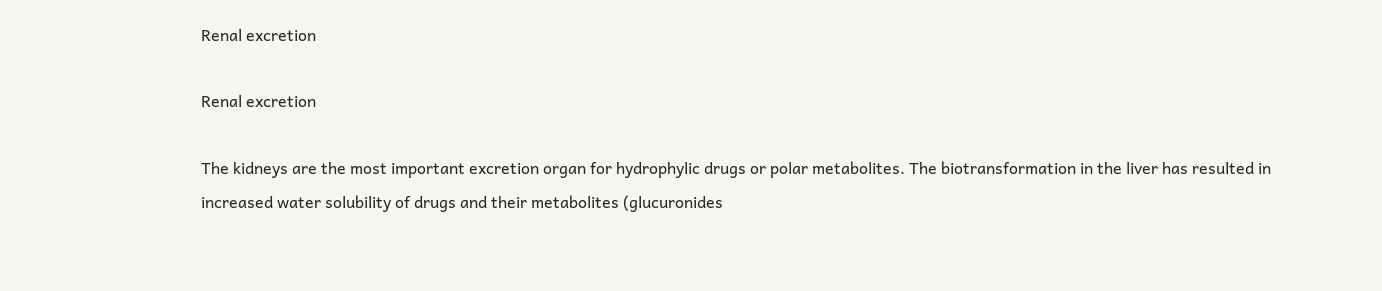Renal excretion

Renal excretion

The kidneys are the most important excretion organ for hydrophylic drugs or polar metabolites. The biotransformation in the liver has resulted in increased water solubility of drugs and their metabolites (glucuronides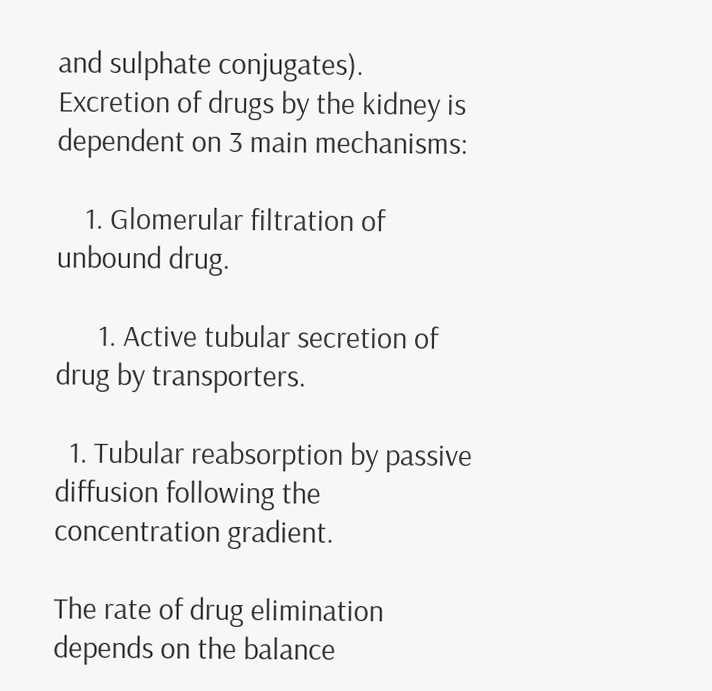and sulphate conjugates).
Excretion of drugs by the kidney is dependent on 3 main mechanisms:

    1. Glomerular filtration of unbound drug.

      1. Active tubular secretion of drug by transporters.

  1. Tubular reabsorption by passive diffusion following the concentration gradient.

The rate of drug elimination depends on the balance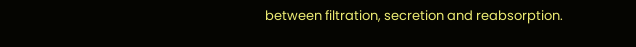between filtration, secretion and reabsorption.